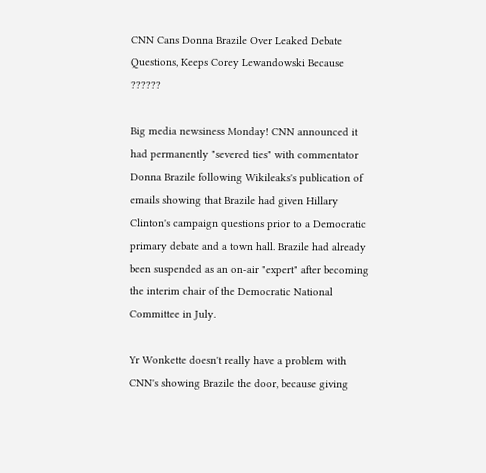CNN Cans Donna Brazile Over Leaked Debate Questions, Keeps Corey Lewandowski Because ??????

Big media newsiness Monday! CNN announced it had permanently "severed ties" with commentator Donna Brazile following Wikileaks's publication of emails showing that Brazile had given Hillary Clinton's campaign questions prior to a Democratic primary debate and a town hall. Brazile had already been suspended as an on-air "expert" after becoming the interim chair of the Democratic National Committee in July.

Yr Wonkette doesn't really have a problem with CNN's showing Brazile the door, because giving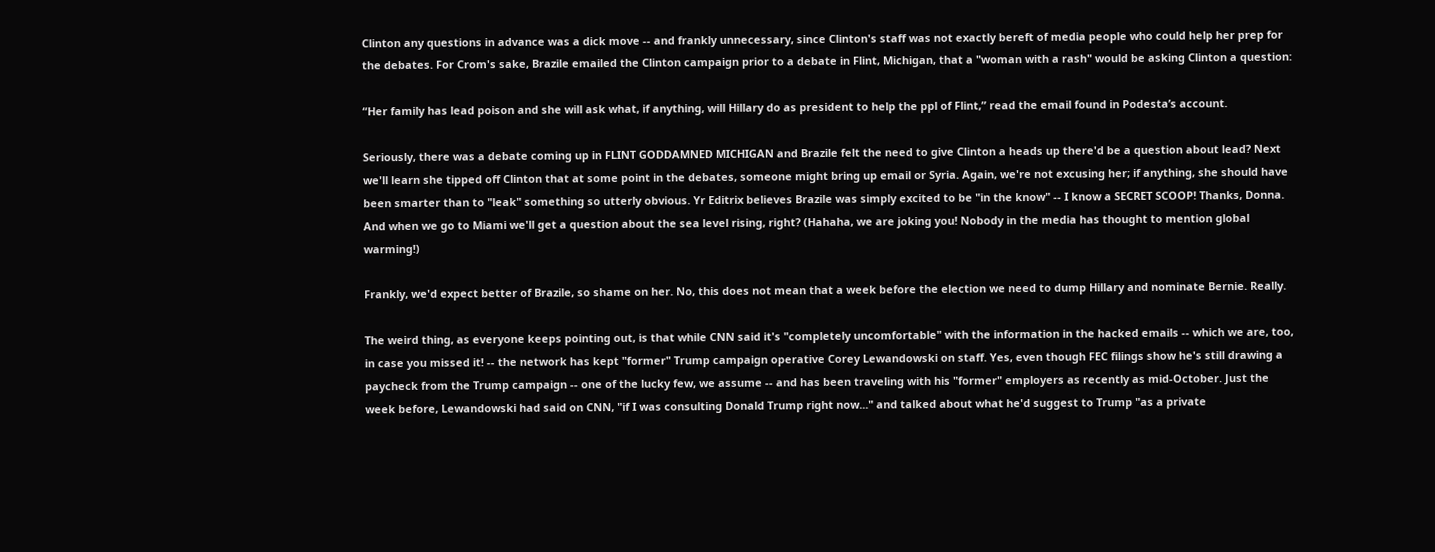Clinton any questions in advance was a dick move -- and frankly unnecessary, since Clinton's staff was not exactly bereft of media people who could help her prep for the debates. For Crom's sake, Brazile emailed the Clinton campaign prior to a debate in Flint, Michigan, that a "woman with a rash" would be asking Clinton a question:

“Her family has lead poison and she will ask what, if anything, will Hillary do as president to help the ppl of Flint,” read the email found in Podesta’s account.

Seriously, there was a debate coming up in FLINT GODDAMNED MICHIGAN and Brazile felt the need to give Clinton a heads up there'd be a question about lead? Next we'll learn she tipped off Clinton that at some point in the debates, someone might bring up email or Syria. Again, we're not excusing her; if anything, she should have been smarter than to "leak" something so utterly obvious. Yr Editrix believes Brazile was simply excited to be "in the know" -- I know a SECRET SCOOP! Thanks, Donna. And when we go to Miami we'll get a question about the sea level rising, right? (Hahaha, we are joking you! Nobody in the media has thought to mention global warming!)

Frankly, we'd expect better of Brazile, so shame on her. No, this does not mean that a week before the election we need to dump Hillary and nominate Bernie. Really.

The weird thing, as everyone keeps pointing out, is that while CNN said it's "completely uncomfortable" with the information in the hacked emails -- which we are, too, in case you missed it! -- the network has kept "former" Trump campaign operative Corey Lewandowski on staff. Yes, even though FEC filings show he's still drawing a paycheck from the Trump campaign -- one of the lucky few, we assume -- and has been traveling with his "former" employers as recently as mid-October. Just the week before, Lewandowski had said on CNN, "if I was consulting Donald Trump right now..." and talked about what he'd suggest to Trump "as a private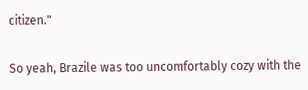citizen."

So yeah, Brazile was too uncomfortably cozy with the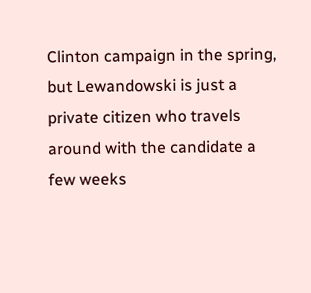Clinton campaign in the spring, but Lewandowski is just a private citizen who travels around with the candidate a few weeks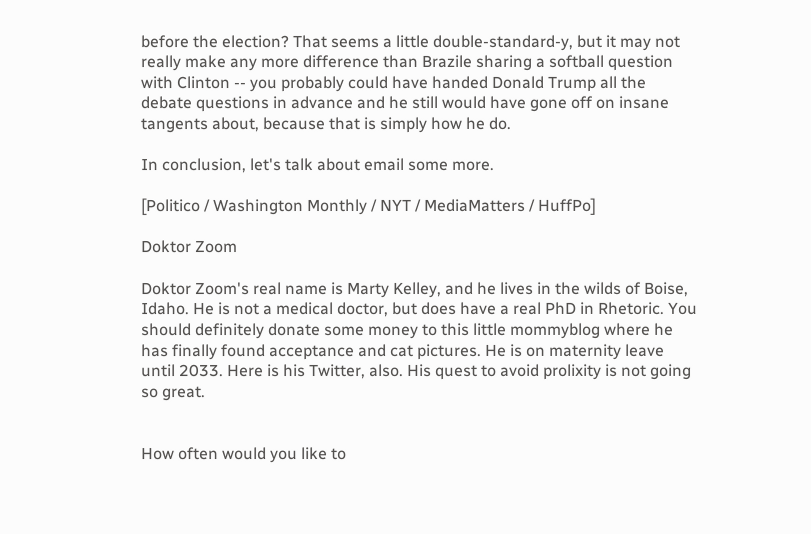before the election? That seems a little double-standard-y, but it may not really make any more difference than Brazile sharing a softball question with Clinton -- you probably could have handed Donald Trump all the debate questions in advance and he still would have gone off on insane tangents about, because that is simply how he do.

In conclusion, let's talk about email some more.

[Politico / Washington Monthly / NYT / MediaMatters / HuffPo]

Doktor Zoom

Doktor Zoom's real name is Marty Kelley, and he lives in the wilds of Boise, Idaho. He is not a medical doctor, but does have a real PhD in Rhetoric. You should definitely donate some money to this little mommyblog where he has finally found acceptance and cat pictures. He is on maternity leave until 2033. Here is his Twitter, also. His quest to avoid prolixity is not going so great.


How often would you like to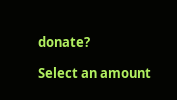donate?

Select an amount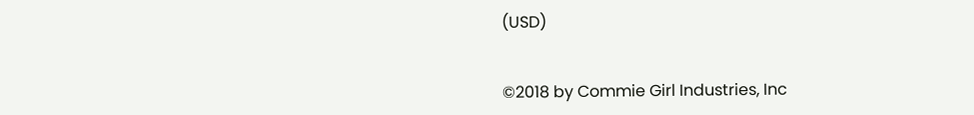(USD)


©2018 by Commie Girl Industries, Inc